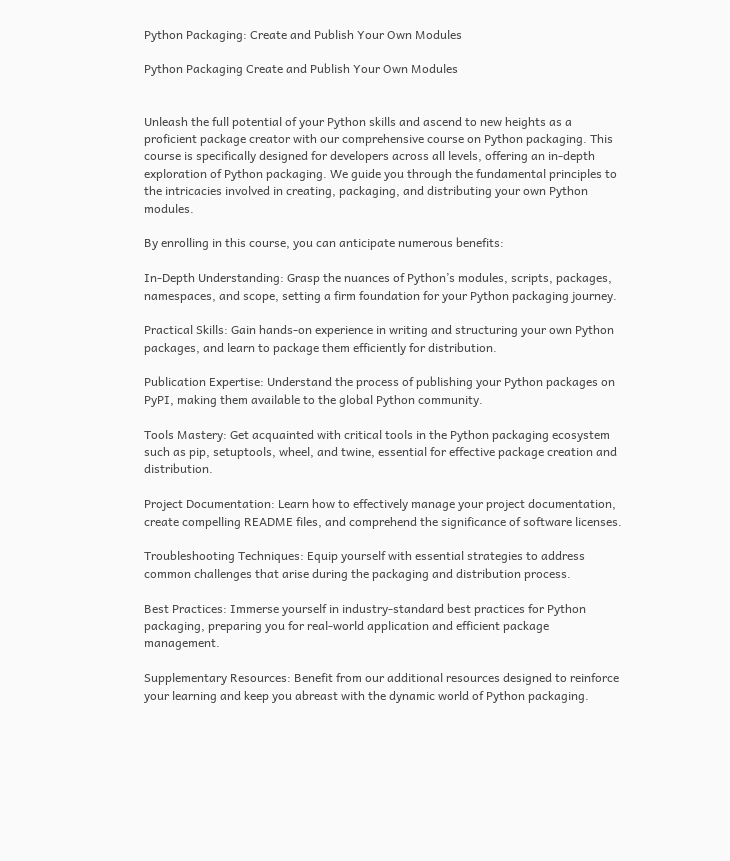Python Packaging: Create and Publish Your Own Modules

Python Packaging Create and Publish Your Own Modules


Unleash the full potential of your Python skills and ascend to new heights as a proficient package creator with our comprehensive course on Python packaging. This course is specifically designed for developers across all levels, offering an in-depth exploration of Python packaging. We guide you through the fundamental principles to the intricacies involved in creating, packaging, and distributing your own Python modules.

By enrolling in this course, you can anticipate numerous benefits:

In-Depth Understanding: Grasp the nuances of Python’s modules, scripts, packages, namespaces, and scope, setting a firm foundation for your Python packaging journey.

Practical Skills: Gain hands-on experience in writing and structuring your own Python packages, and learn to package them efficiently for distribution.

Publication Expertise: Understand the process of publishing your Python packages on PyPI, making them available to the global Python community.

Tools Mastery: Get acquainted with critical tools in the Python packaging ecosystem such as pip, setuptools, wheel, and twine, essential for effective package creation and distribution.

Project Documentation: Learn how to effectively manage your project documentation, create compelling README files, and comprehend the significance of software licenses.

Troubleshooting Techniques: Equip yourself with essential strategies to address common challenges that arise during the packaging and distribution process.

Best Practices: Immerse yourself in industry-standard best practices for Python packaging, preparing you for real-world application and efficient package management.

Supplementary Resources: Benefit from our additional resources designed to reinforce your learning and keep you abreast with the dynamic world of Python packaging.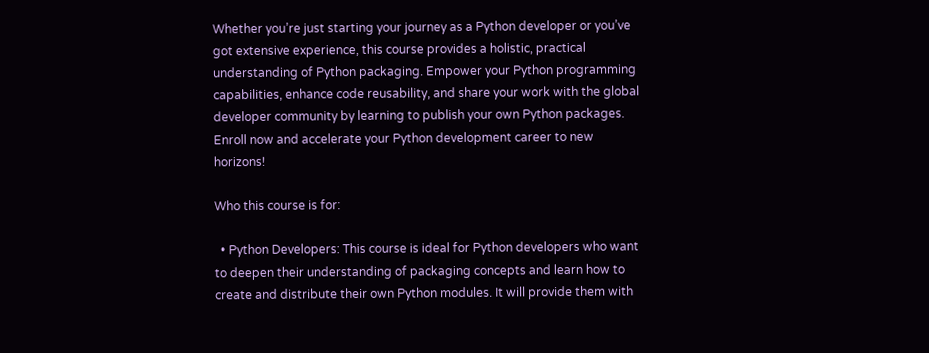Whether you’re just starting your journey as a Python developer or you’ve got extensive experience, this course provides a holistic, practical understanding of Python packaging. Empower your Python programming capabilities, enhance code reusability, and share your work with the global developer community by learning to publish your own Python packages. Enroll now and accelerate your Python development career to new horizons!

Who this course is for:

  • Python Developers: This course is ideal for Python developers who want to deepen their understanding of packaging concepts and learn how to create and distribute their own Python modules. It will provide them with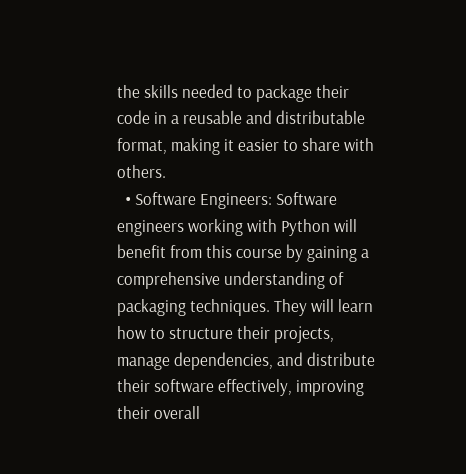the skills needed to package their code in a reusable and distributable format, making it easier to share with others.
  • Software Engineers: Software engineers working with Python will benefit from this course by gaining a comprehensive understanding of packaging techniques. They will learn how to structure their projects, manage dependencies, and distribute their software effectively, improving their overall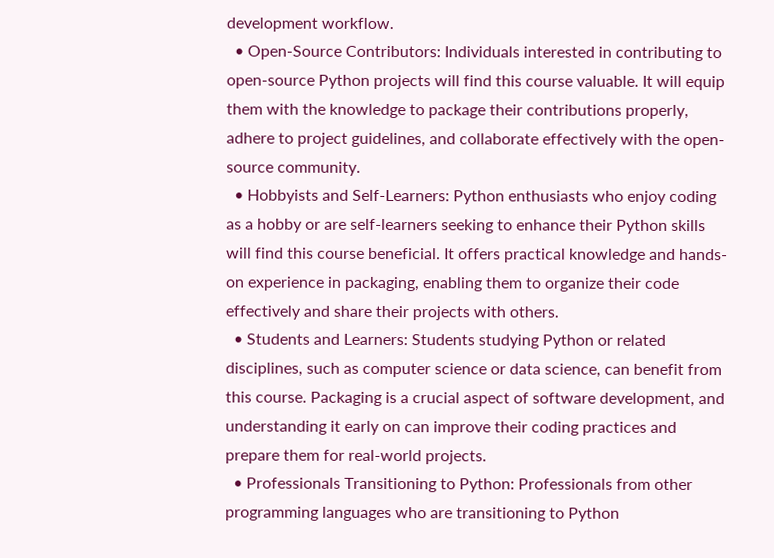development workflow.
  • Open-Source Contributors: Individuals interested in contributing to open-source Python projects will find this course valuable. It will equip them with the knowledge to package their contributions properly, adhere to project guidelines, and collaborate effectively with the open-source community.
  • Hobbyists and Self-Learners: Python enthusiasts who enjoy coding as a hobby or are self-learners seeking to enhance their Python skills will find this course beneficial. It offers practical knowledge and hands-on experience in packaging, enabling them to organize their code effectively and share their projects with others.
  • Students and Learners: Students studying Python or related disciplines, such as computer science or data science, can benefit from this course. Packaging is a crucial aspect of software development, and understanding it early on can improve their coding practices and prepare them for real-world projects.
  • Professionals Transitioning to Python: Professionals from other programming languages who are transitioning to Python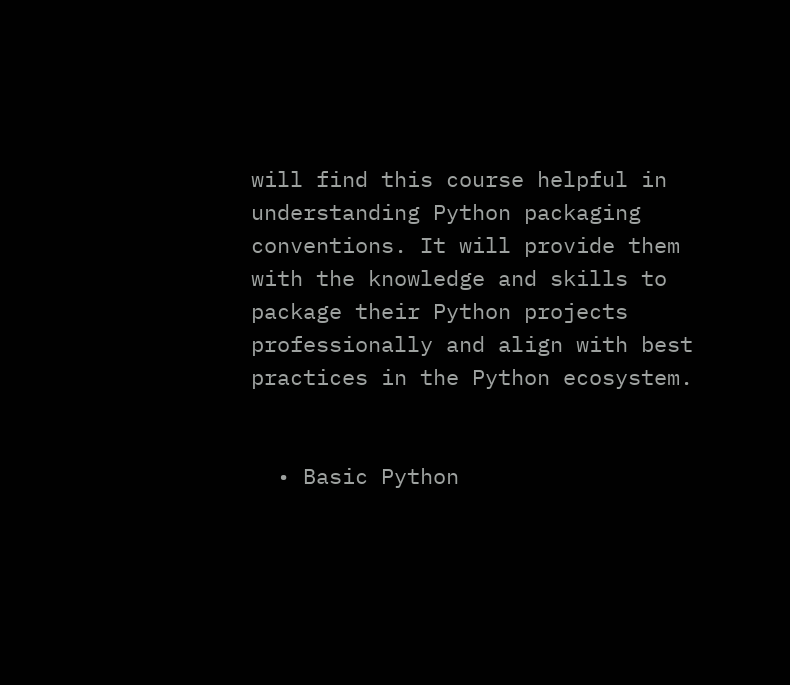will find this course helpful in understanding Python packaging conventions. It will provide them with the knowledge and skills to package their Python projects professionally and align with best practices in the Python ecosystem.


  • Basic Python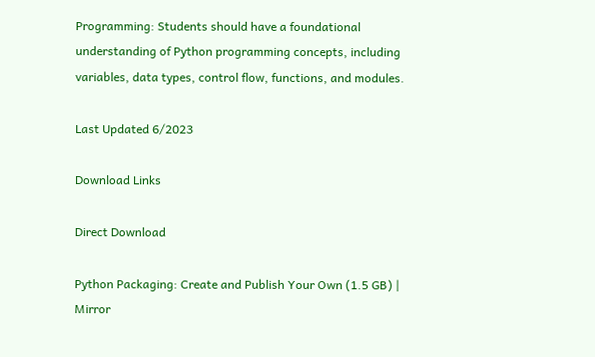Programming: Students should have a foundational understanding of Python programming concepts, including variables, data types, control flow, functions, and modules.

Last Updated 6/2023

Download Links

Direct Download

Python Packaging: Create and Publish Your Own (1.5 GB) | Mirror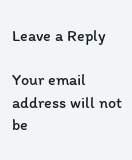Leave a Reply

Your email address will not be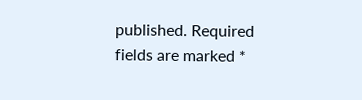published. Required fields are marked *